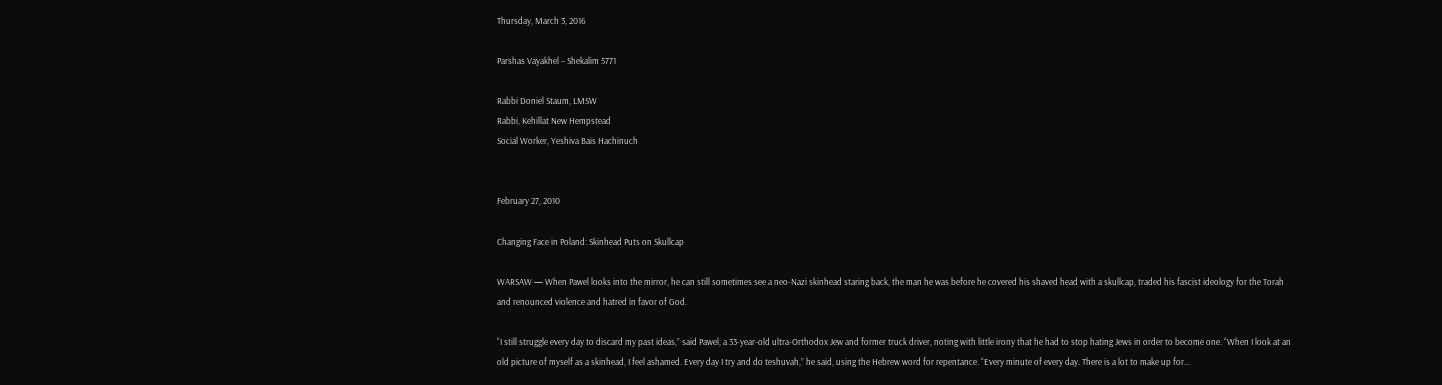Thursday, March 3, 2016

Parshas Vayakhel – Shekalim 5771

Rabbi Doniel Staum, LMSW
Rabbi, Kehillat New Hempstead
Social Worker, Yeshiva Bais Hachinuch


February 27, 2010

Changing Face in Poland: Skinhead Puts on Skullcap

WARSAW — When Pawel looks into the mirror, he can still sometimes see a neo-Nazi skinhead staring back, the man he was before he covered his shaved head with a skullcap, traded his fascist ideology for the Torah and renounced violence and hatred in favor of God.

“I still struggle every day to discard my past ideas,” said Pawel, a 33-year-old ultra-Orthodox Jew and former truck driver, noting with little irony that he had to stop hating Jews in order to become one. “When I look at an old picture of myself as a skinhead, I feel ashamed. Every day I try and do teshuvah,” he said, using the Hebrew word for repentance. “Every minute of every day. There is a lot to make up for...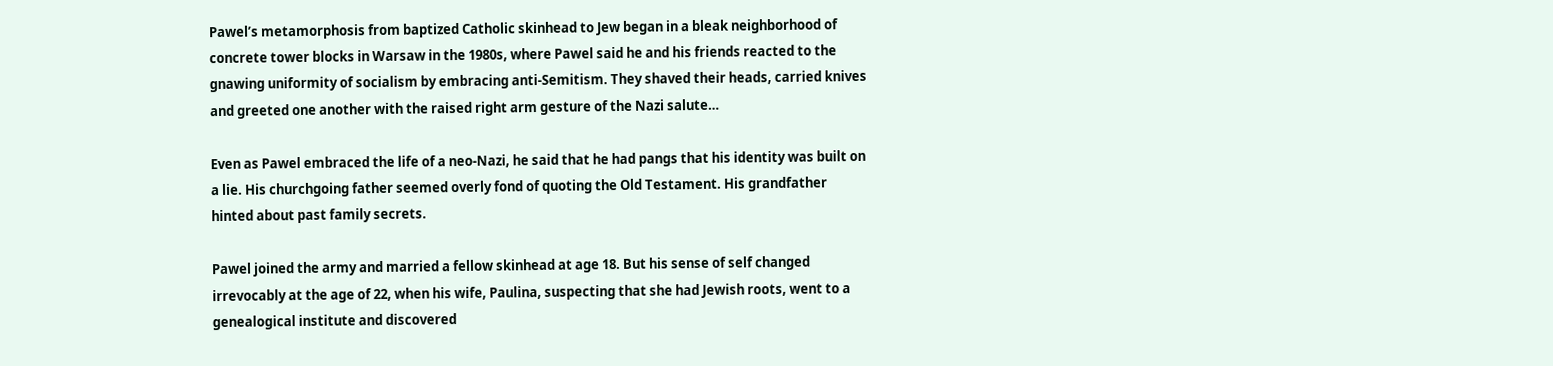Pawel’s metamorphosis from baptized Catholic skinhead to Jew began in a bleak neighborhood of concrete tower blocks in Warsaw in the 1980s, where Pawel said he and his friends reacted to the gnawing uniformity of socialism by embracing anti-Semitism. They shaved their heads, carried knives and greeted one another with the raised right arm gesture of the Nazi salute…

Even as Pawel embraced the life of a neo-Nazi, he said that he had pangs that his identity was built on a lie. His churchgoing father seemed overly fond of quoting the Old Testament. His grandfather hinted about past family secrets.

Pawel joined the army and married a fellow skinhead at age 18. But his sense of self changed irrevocably at the age of 22, when his wife, Paulina, suspecting that she had Jewish roots, went to a genealogical institute and discovered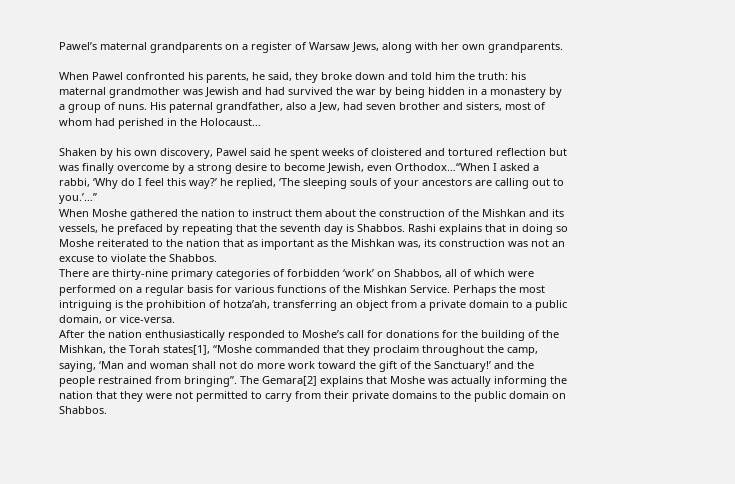Pawel’s maternal grandparents on a register of Warsaw Jews, along with her own grandparents.

When Pawel confronted his parents, he said, they broke down and told him the truth: his maternal grandmother was Jewish and had survived the war by being hidden in a monastery by a group of nuns. His paternal grandfather, also a Jew, had seven brother and sisters, most of whom had perished in the Holocaust…

Shaken by his own discovery, Pawel said he spent weeks of cloistered and tortured reflection but was finally overcome by a strong desire to become Jewish, even Orthodox…“When I asked a rabbi, ‘Why do I feel this way?’ he replied, ‘The sleeping souls of your ancestors are calling out to you.’…”
When Moshe gathered the nation to instruct them about the construction of the Mishkan and its vessels, he prefaced by repeating that the seventh day is Shabbos. Rashi explains that in doing so Moshe reiterated to the nation that as important as the Mishkan was, its construction was not an excuse to violate the Shabbos.
There are thirty-nine primary categories of forbidden ‘work’ on Shabbos, all of which were performed on a regular basis for various functions of the Mishkan Service. Perhaps the most intriguing is the prohibition of hotza’ah, transferring an object from a private domain to a public domain, or vice-versa.
After the nation enthusiastically responded to Moshe’s call for donations for the building of the Mishkan, the Torah states[1], “Moshe commanded that they proclaim throughout the camp, saying, ‘Man and woman shall not do more work toward the gift of the Sanctuary!’ and the people restrained from bringing”. The Gemara[2] explains that Moshe was actually informing the nation that they were not permitted to carry from their private domains to the public domain on Shabbos.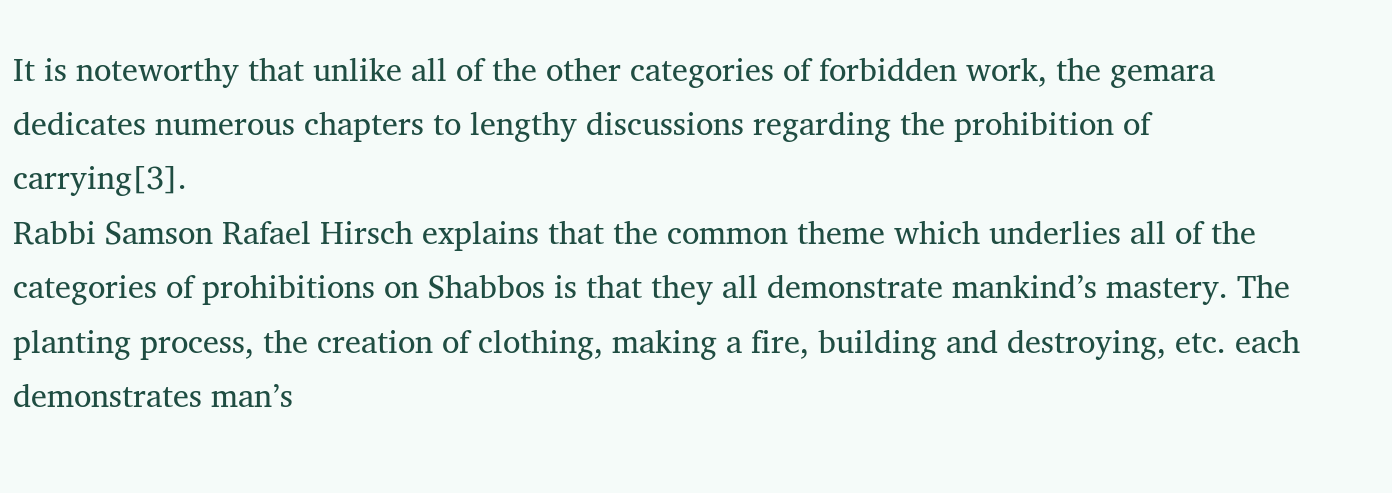It is noteworthy that unlike all of the other categories of forbidden work, the gemara dedicates numerous chapters to lengthy discussions regarding the prohibition of carrying[3].
Rabbi Samson Rafael Hirsch explains that the common theme which underlies all of the categories of prohibitions on Shabbos is that they all demonstrate mankind’s mastery. The planting process, the creation of clothing, making a fire, building and destroying, etc. each demonstrates man’s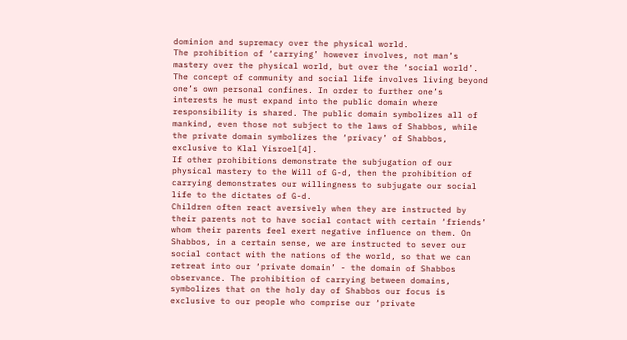dominion and supremacy over the physical world.
The prohibition of ‘carrying’ however involves, not man’s mastery over the physical world, but over the ‘social world’. The concept of community and social life involves living beyond one’s own personal confines. In order to further one’s interests he must expand into the public domain where responsibility is shared. The public domain symbolizes all of mankind, even those not subject to the laws of Shabbos, while the private domain symbolizes the ‘privacy’ of Shabbos, exclusive to Klal Yisroel[4].
If other prohibitions demonstrate the subjugation of our physical mastery to the Will of G-d, then the prohibition of carrying demonstrates our willingness to subjugate our social life to the dictates of G-d.
Children often react aversively when they are instructed by their parents not to have social contact with certain ‘friends’ whom their parents feel exert negative influence on them. On Shabbos, in a certain sense, we are instructed to sever our social contact with the nations of the world, so that we can retreat into our ‘private domain’ - the domain of Shabbos observance. The prohibition of carrying between domains, symbolizes that on the holy day of Shabbos our focus is exclusive to our people who comprise our ‘private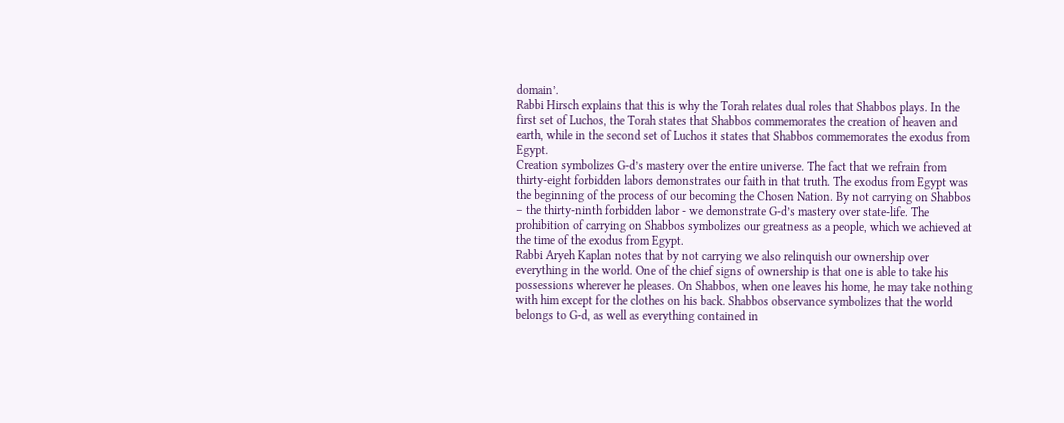domain’.
Rabbi Hirsch explains that this is why the Torah relates dual roles that Shabbos plays. In the first set of Luchos, the Torah states that Shabbos commemorates the creation of heaven and earth, while in the second set of Luchos it states that Shabbos commemorates the exodus from Egypt.
Creation symbolizes G-d’s mastery over the entire universe. The fact that we refrain from thirty-eight forbidden labors demonstrates our faith in that truth. The exodus from Egypt was the beginning of the process of our becoming the Chosen Nation. By not carrying on Shabbos – the thirty-ninth forbidden labor - we demonstrate G-d’s mastery over state-life. The prohibition of carrying on Shabbos symbolizes our greatness as a people, which we achieved at the time of the exodus from Egypt.
Rabbi Aryeh Kaplan notes that by not carrying we also relinquish our ownership over everything in the world. One of the chief signs of ownership is that one is able to take his possessions wherever he pleases. On Shabbos, when one leaves his home, he may take nothing with him except for the clothes on his back. Shabbos observance symbolizes that the world belongs to G-d, as well as everything contained in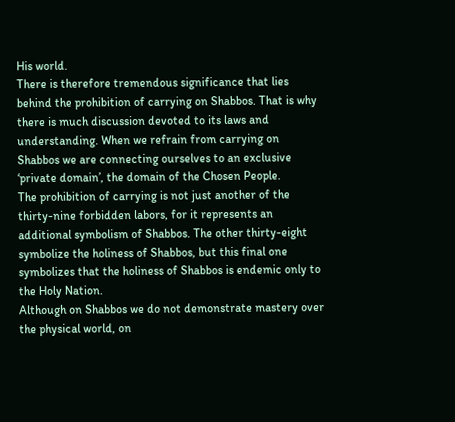His world.
There is therefore tremendous significance that lies behind the prohibition of carrying on Shabbos. That is why there is much discussion devoted to its laws and understanding. When we refrain from carrying on Shabbos we are connecting ourselves to an exclusive ‘private domain’, the domain of the Chosen People.
The prohibition of carrying is not just another of the thirty-nine forbidden labors, for it represents an additional symbolism of Shabbos. The other thirty-eight symbolize the holiness of Shabbos, but this final one symbolizes that the holiness of Shabbos is endemic only to the Holy Nation.
Although on Shabbos we do not demonstrate mastery over the physical world, on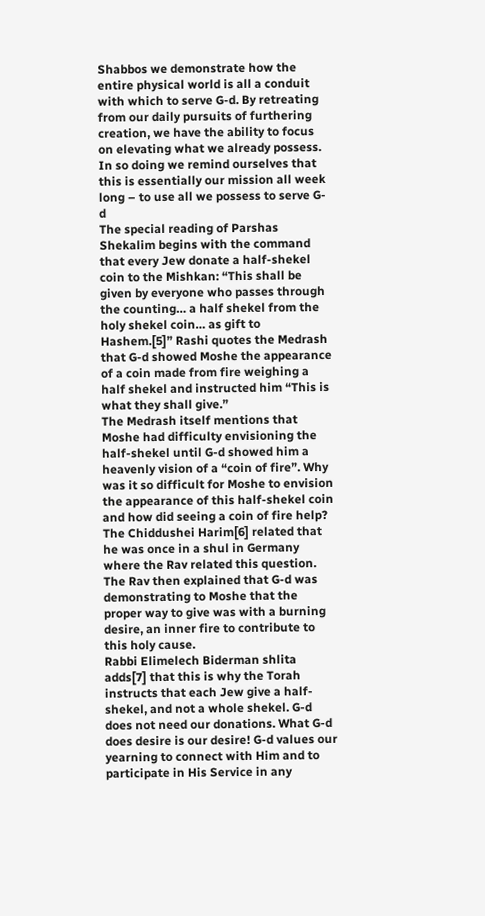Shabbos we demonstrate how the entire physical world is all a conduit with which to serve G-d. By retreating from our daily pursuits of furthering creation, we have the ability to focus on elevating what we already possess. In so doing we remind ourselves that this is essentially our mission all week long – to use all we possess to serve G-d
The special reading of Parshas Shekalim begins with the command that every Jew donate a half-shekel coin to the Mishkan: “This shall be given by everyone who passes through the counting… a half shekel from the holy shekel coin… as gift to Hashem.[5]” Rashi quotes the Medrash that G-d showed Moshe the appearance of a coin made from fire weighing a half shekel and instructed him “This is what they shall give.”
The Medrash itself mentions that Moshe had difficulty envisioning the half-shekel until G-d showed him a heavenly vision of a “coin of fire”. Why was it so difficult for Moshe to envision the appearance of this half-shekel coin and how did seeing a coin of fire help?
The Chiddushei Harim[6] related that he was once in a shul in Germany where the Rav related this question. The Rav then explained that G-d was demonstrating to Moshe that the proper way to give was with a burning desire, an inner fire to contribute to this holy cause.
Rabbi Elimelech Biderman shlita adds[7] that this is why the Torah instructs that each Jew give a half-shekel, and not a whole shekel. G-d does not need our donations. What G-d does desire is our desire! G-d values our yearning to connect with Him and to participate in His Service in any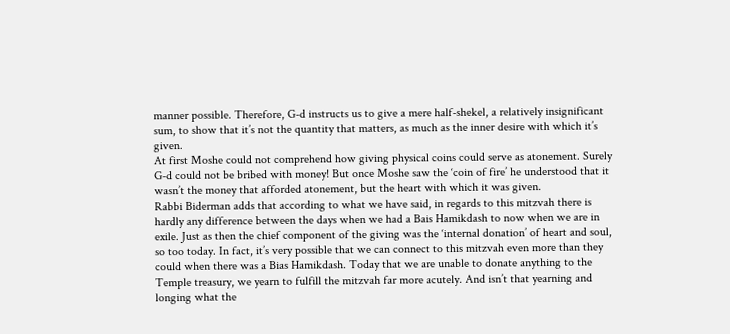manner possible. Therefore, G-d instructs us to give a mere half-shekel, a relatively insignificant sum, to show that it’s not the quantity that matters, as much as the inner desire with which it’s given.
At first Moshe could not comprehend how giving physical coins could serve as atonement. Surely G-d could not be bribed with money! But once Moshe saw the ‘coin of fire’ he understood that it wasn’t the money that afforded atonement, but the heart with which it was given.
Rabbi Biderman adds that according to what we have said, in regards to this mitzvah there is hardly any difference between the days when we had a Bais Hamikdash to now when we are in exile. Just as then the chief component of the giving was the ‘internal donation’ of heart and soul, so too today. In fact, it’s very possible that we can connect to this mitzvah even more than they could when there was a Bias Hamikdash. Today that we are unable to donate anything to the Temple treasury, we yearn to fulfill the mitzvah far more acutely. And isn’t that yearning and longing what the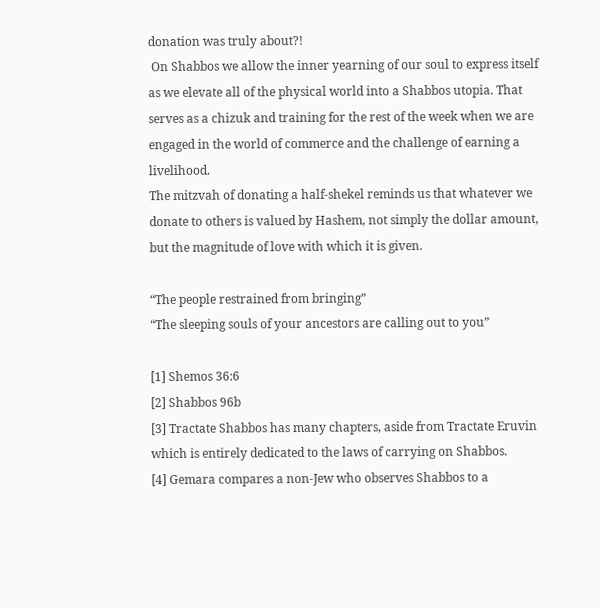donation was truly about?!
 On Shabbos we allow the inner yearning of our soul to express itself as we elevate all of the physical world into a Shabbos utopia. That serves as a chizuk and training for the rest of the week when we are engaged in the world of commerce and the challenge of earning a livelihood.
The mitzvah of donating a half-shekel reminds us that whatever we donate to others is valued by Hashem, not simply the dollar amount, but the magnitude of love with which it is given.

“The people restrained from bringing”
“The sleeping souls of your ancestors are calling out to you”

[1] Shemos 36:6
[2] Shabbos 96b
[3] Tractate Shabbos has many chapters, aside from Tractate Eruvin which is entirely dedicated to the laws of carrying on Shabbos.
[4] Gemara compares a non-Jew who observes Shabbos to a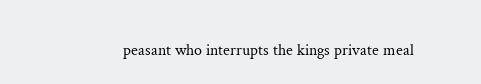peasant who interrupts the kings private meal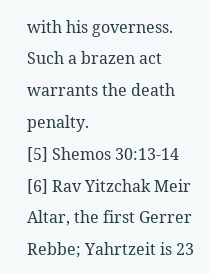with his governess. Such a brazen act warrants the death penalty.
[5] Shemos 30:13-14
[6] Rav Yitzchak Meir Altar, the first Gerrer Rebbe; Yahrtzeit is 23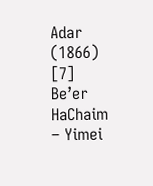Adar  (1866)
[7] Be’er HaChaim – Yimei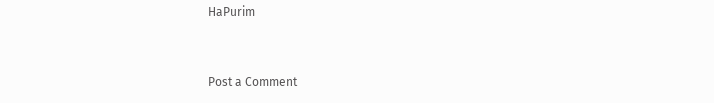HaPurim


Post a Comment